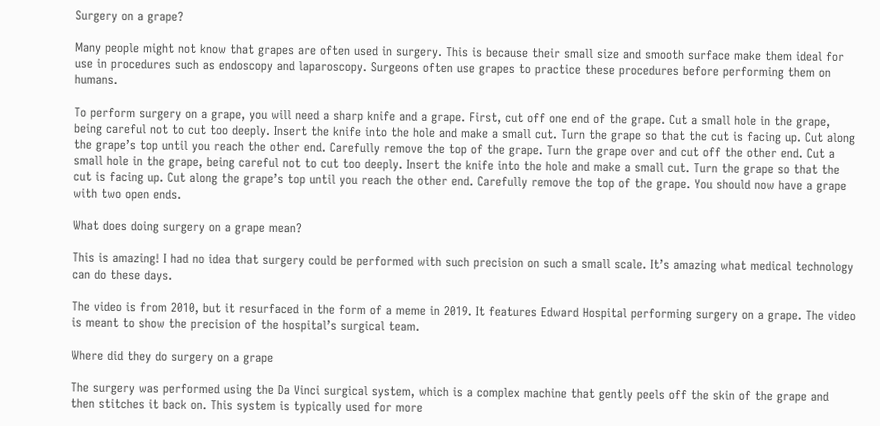Surgery on a grape?

Many people might not know that grapes are often used in surgery. This is because their small size and smooth surface make them ideal for use in procedures such as endoscopy and laparoscopy. Surgeons often use grapes to practice these procedures before performing them on humans.

To perform surgery on a grape, you will need a sharp knife and a grape. First, cut off one end of the grape. Cut a small hole in the grape, being careful not to cut too deeply. Insert the knife into the hole and make a small cut. Turn the grape so that the cut is facing up. Cut along the grape’s top until you reach the other end. Carefully remove the top of the grape. Turn the grape over and cut off the other end. Cut a small hole in the grape, being careful not to cut too deeply. Insert the knife into the hole and make a small cut. Turn the grape so that the cut is facing up. Cut along the grape’s top until you reach the other end. Carefully remove the top of the grape. You should now have a grape with two open ends.

What does doing surgery on a grape mean?

This is amazing! I had no idea that surgery could be performed with such precision on such a small scale. It’s amazing what medical technology can do these days.

The video is from 2010, but it resurfaced in the form of a meme in 2019. It features Edward Hospital performing surgery on a grape. The video is meant to show the precision of the hospital’s surgical team.

Where did they do surgery on a grape

The surgery was performed using the Da Vinci surgical system, which is a complex machine that gently peels off the skin of the grape and then stitches it back on. This system is typically used for more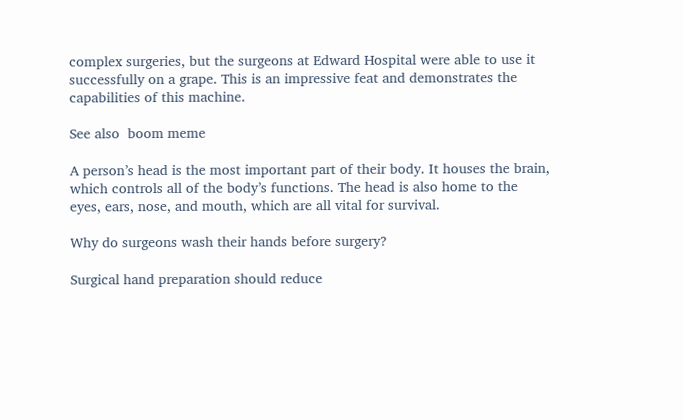complex surgeries, but the surgeons at Edward Hospital were able to use it successfully on a grape. This is an impressive feat and demonstrates the capabilities of this machine.

See also  boom meme

A person’s head is the most important part of their body. It houses the brain, which controls all of the body’s functions. The head is also home to the eyes, ears, nose, and mouth, which are all vital for survival.

Why do surgeons wash their hands before surgery?

Surgical hand preparation should reduce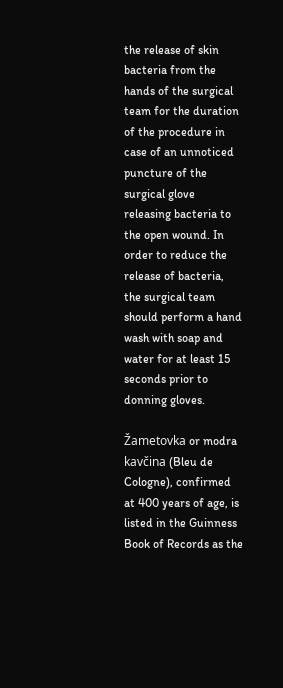the release of skin bacteria from the hands of the surgical team for the duration of the procedure in case of an unnoticed puncture of the surgical glove releasing bacteria to the open wound. In order to reduce the release of bacteria, the surgical team should perform a hand wash with soap and water for at least 15 seconds prior to donning gloves.

Žametovka or modra kavčina (Bleu de Cologne), confirmed at 400 years of age, is listed in the Guinness Book of Records as the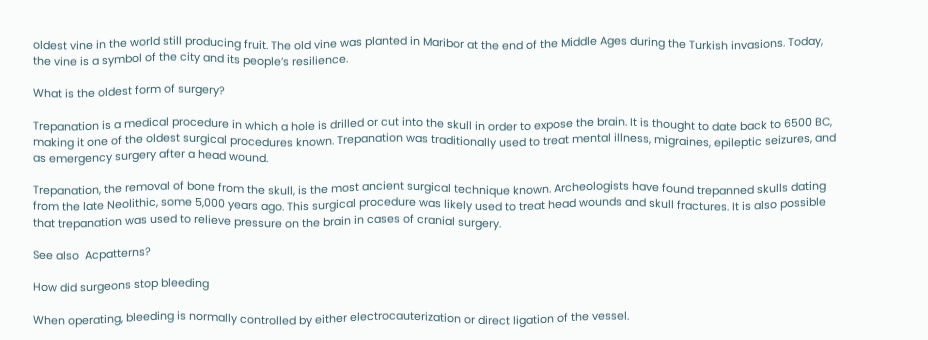oldest vine in the world still producing fruit. The old vine was planted in Maribor at the end of the Middle Ages during the Turkish invasions. Today, the vine is a symbol of the city and its people’s resilience.

What is the oldest form of surgery?

Trepanation is a medical procedure in which a hole is drilled or cut into the skull in order to expose the brain. It is thought to date back to 6500 BC, making it one of the oldest surgical procedures known. Trepanation was traditionally used to treat mental illness, migraines, epileptic seizures, and as emergency surgery after a head wound.

Trepanation, the removal of bone from the skull, is the most ancient surgical technique known. Archeologists have found trepanned skulls dating from the late Neolithic, some 5,000 years ago. This surgical procedure was likely used to treat head wounds and skull fractures. It is also possible that trepanation was used to relieve pressure on the brain in cases of cranial surgery.

See also  Acpatterns?

How did surgeons stop bleeding

When operating, bleeding is normally controlled by either electrocauterization or direct ligation of the vessel.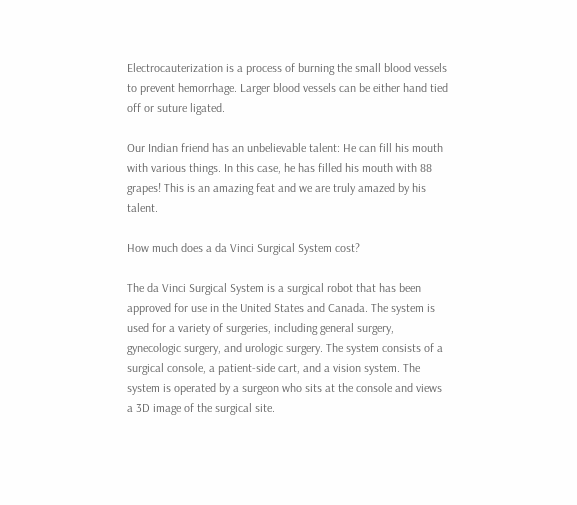Electrocauterization is a process of burning the small blood vessels to prevent hemorrhage. Larger blood vessels can be either hand tied off or suture ligated.

Our Indian friend has an unbelievable talent: He can fill his mouth with various things. In this case, he has filled his mouth with 88 grapes! This is an amazing feat and we are truly amazed by his talent.

How much does a da Vinci Surgical System cost?

The da Vinci Surgical System is a surgical robot that has been approved for use in the United States and Canada. The system is used for a variety of surgeries, including general surgery, gynecologic surgery, and urologic surgery. The system consists of a surgical console, a patient-side cart, and a vision system. The system is operated by a surgeon who sits at the console and views a 3D image of the surgical site.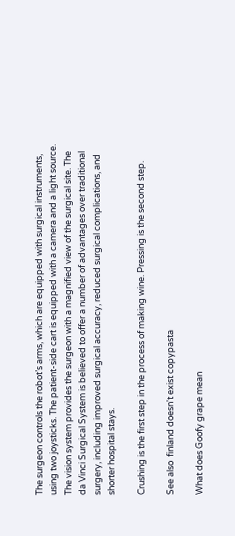The surgeon controls the robot’s arms, which are equipped with surgical instruments, using two joysticks. The patient-side cart is equipped with a camera and a light source. The vision system provides the surgeon with a magnified view of the surgical site. The da Vinci Surgical System is believed to offer a number of advantages over traditional surgery, including improved surgical accuracy, reduced surgical complications, and shorter hospital stays.

Crushing is the first step in the process of making wine. Pressing is the second step.

See also  finland doesn't exist copypasta

What does Goofy grape mean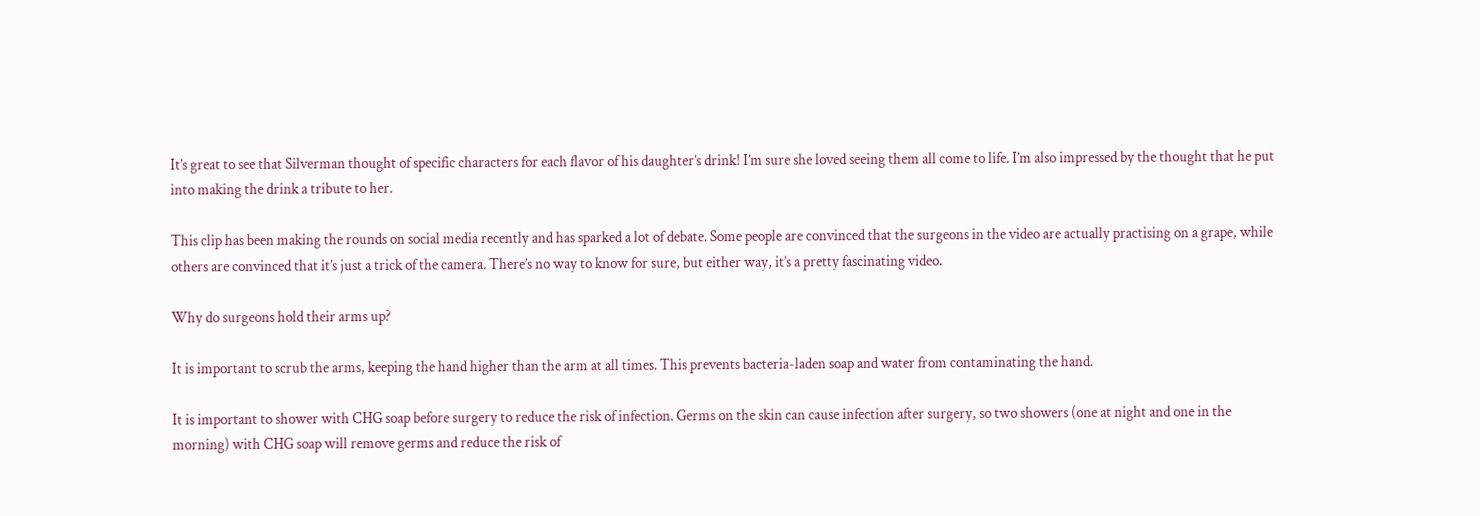It’s great to see that Silverman thought of specific characters for each flavor of his daughter’s drink! I’m sure she loved seeing them all come to life. I’m also impressed by the thought that he put into making the drink a tribute to her.

This clip has been making the rounds on social media recently and has sparked a lot of debate. Some people are convinced that the surgeons in the video are actually practising on a grape, while others are convinced that it’s just a trick of the camera. There’s no way to know for sure, but either way, it’s a pretty fascinating video.

Why do surgeons hold their arms up?

It is important to scrub the arms, keeping the hand higher than the arm at all times. This prevents bacteria-laden soap and water from contaminating the hand.

It is important to shower with CHG soap before surgery to reduce the risk of infection. Germs on the skin can cause infection after surgery, so two showers (one at night and one in the morning) with CHG soap will remove germs and reduce the risk of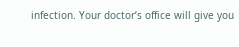infection. Your doctor’s office will give you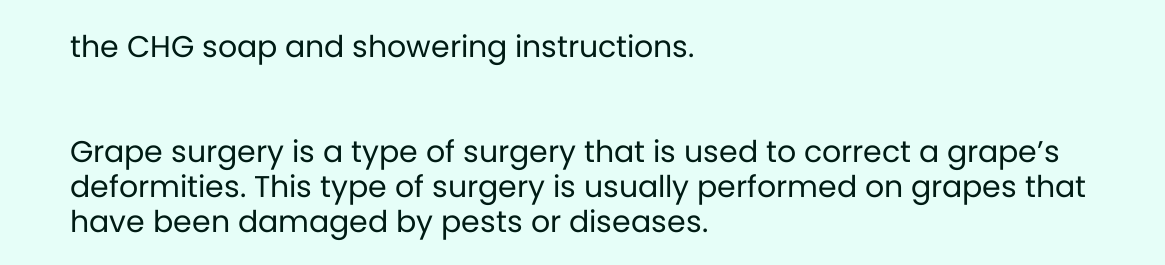the CHG soap and showering instructions.


Grape surgery is a type of surgery that is used to correct a grape’s deformities. This type of surgery is usually performed on grapes that have been damaged by pests or diseases.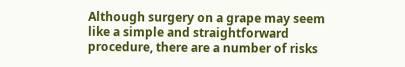Although surgery on a grape may seem like a simple and straightforward procedure, there are a number of risks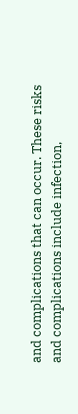and complications that can occur. These risks and complications include infection,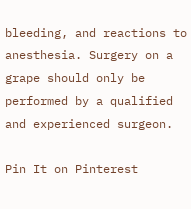bleeding, and reactions to anesthesia. Surgery on a grape should only be performed by a qualified and experienced surgeon.

Pin It on Pinterest